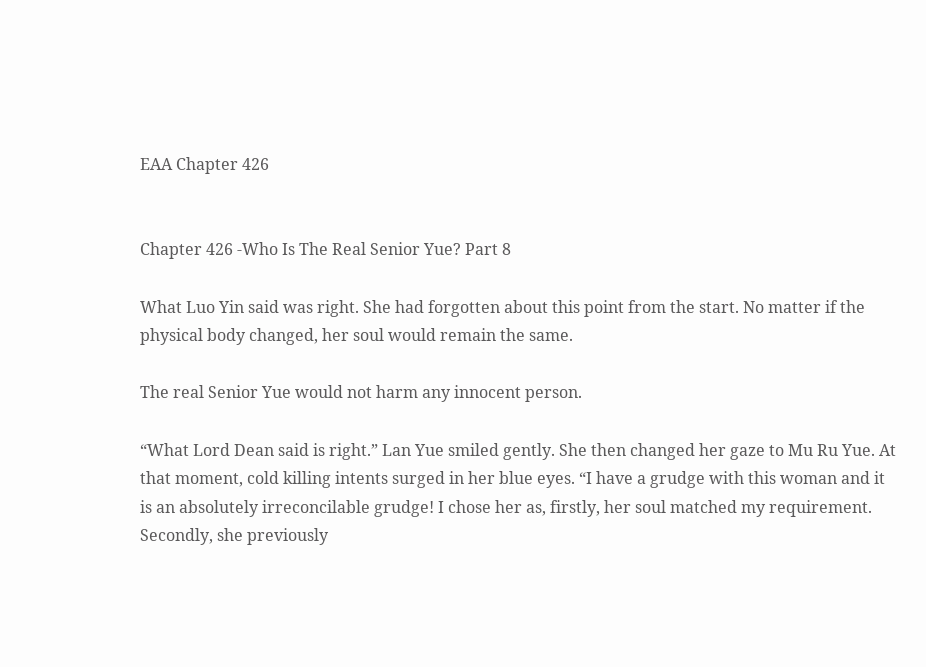EAA Chapter 426


Chapter 426 -Who Is The Real Senior Yue? Part 8

What Luo Yin said was right. She had forgotten about this point from the start. No matter if the physical body changed, her soul would remain the same.

The real Senior Yue would not harm any innocent person.

“What Lord Dean said is right.” Lan Yue smiled gently. She then changed her gaze to Mu Ru Yue. At that moment, cold killing intents surged in her blue eyes. “I have a grudge with this woman and it is an absolutely irreconcilable grudge! I chose her as, firstly, her soul matched my requirement. Secondly, she previously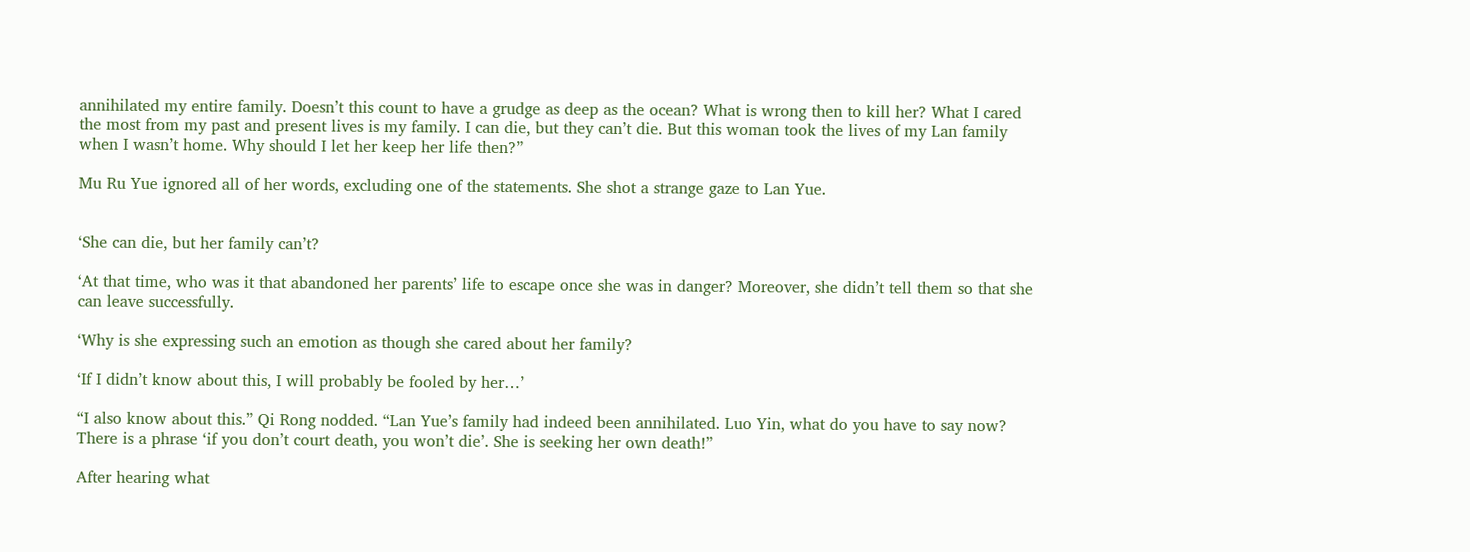annihilated my entire family. Doesn’t this count to have a grudge as deep as the ocean? What is wrong then to kill her? What I cared the most from my past and present lives is my family. I can die, but they can’t die. But this woman took the lives of my Lan family when I wasn’t home. Why should I let her keep her life then?”

Mu Ru Yue ignored all of her words, excluding one of the statements. She shot a strange gaze to Lan Yue.


‘She can die, but her family can’t?

‘At that time, who was it that abandoned her parents’ life to escape once she was in danger? Moreover, she didn’t tell them so that she can leave successfully.

‘Why is she expressing such an emotion as though she cared about her family?

‘If I didn’t know about this, I will probably be fooled by her…’

“I also know about this.” Qi Rong nodded. “Lan Yue’s family had indeed been annihilated. Luo Yin, what do you have to say now? There is a phrase ‘if you don’t court death, you won’t die’. She is seeking her own death!”

After hearing what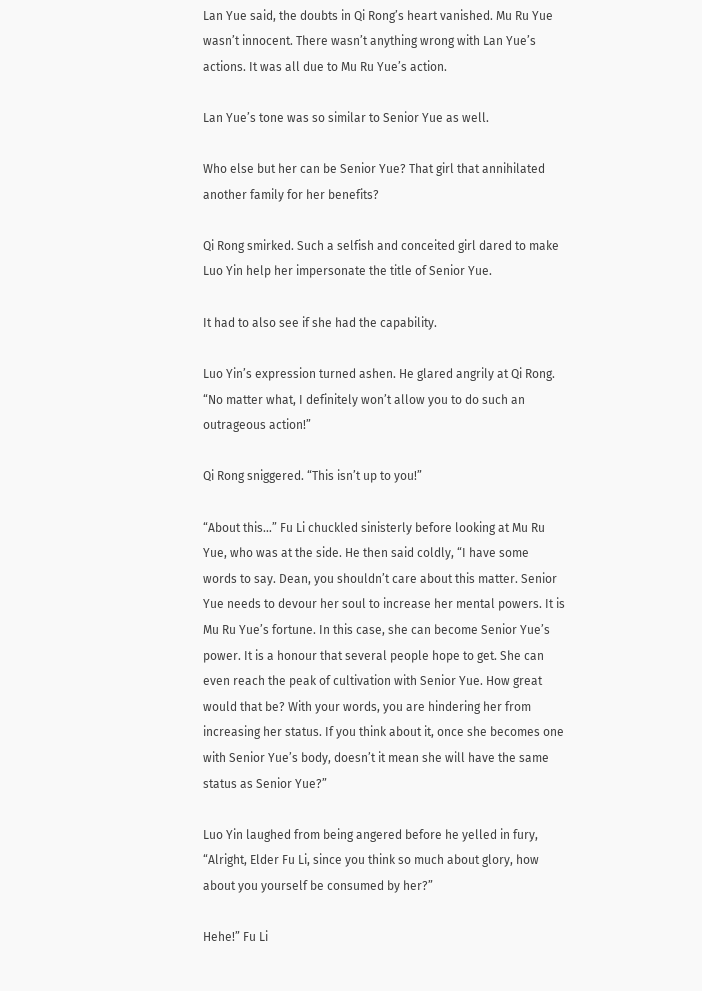Lan Yue said, the doubts in Qi Rong’s heart vanished. Mu Ru Yue wasn’t innocent. There wasn’t anything wrong with Lan Yue’s actions. It was all due to Mu Ru Yue’s action.

Lan Yue’s tone was so similar to Senior Yue as well.

Who else but her can be Senior Yue? That girl that annihilated another family for her benefits?

Qi Rong smirked. Such a selfish and conceited girl dared to make Luo Yin help her impersonate the title of Senior Yue.

It had to also see if she had the capability.

Luo Yin’s expression turned ashen. He glared angrily at Qi Rong. “No matter what, I definitely won’t allow you to do such an outrageous action!”

Qi Rong sniggered. “This isn’t up to you!”

“About this…” Fu Li chuckled sinisterly before looking at Mu Ru Yue, who was at the side. He then said coldly, “I have some words to say. Dean, you shouldn’t care about this matter. Senior Yue needs to devour her soul to increase her mental powers. It is Mu Ru Yue’s fortune. In this case, she can become Senior Yue’s power. It is a honour that several people hope to get. She can even reach the peak of cultivation with Senior Yue. How great would that be? With your words, you are hindering her from increasing her status. If you think about it, once she becomes one with Senior Yue’s body, doesn’t it mean she will have the same status as Senior Yue?”

Luo Yin laughed from being angered before he yelled in fury, “Alright, Elder Fu Li, since you think so much about glory, how about you yourself be consumed by her?”

Hehe!” Fu Li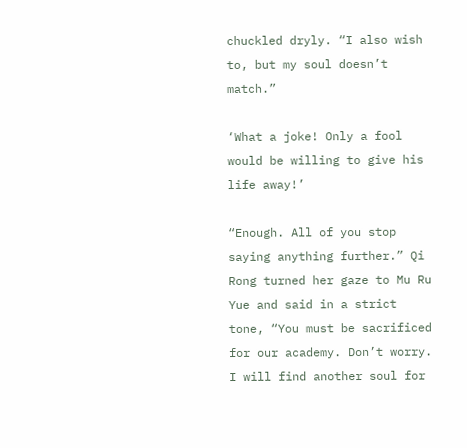chuckled dryly. “I also wish to, but my soul doesn’t match.”

‘What a joke! Only a fool would be willing to give his life away!’

“Enough. All of you stop saying anything further.” Qi Rong turned her gaze to Mu Ru Yue and said in a strict tone, “You must be sacrificed for our academy. Don’t worry. I will find another soul for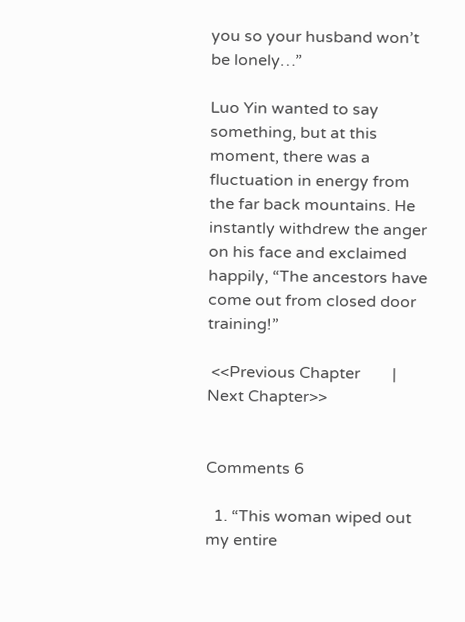you so your husband won’t be lonely…”

Luo Yin wanted to say something, but at this moment, there was a fluctuation in energy from the far back mountains. He instantly withdrew the anger on his face and exclaimed happily, “The ancestors have come out from closed door training!”

 <<Previous Chapter        |        Next Chapter>>


Comments 6

  1. “This woman wiped out my entire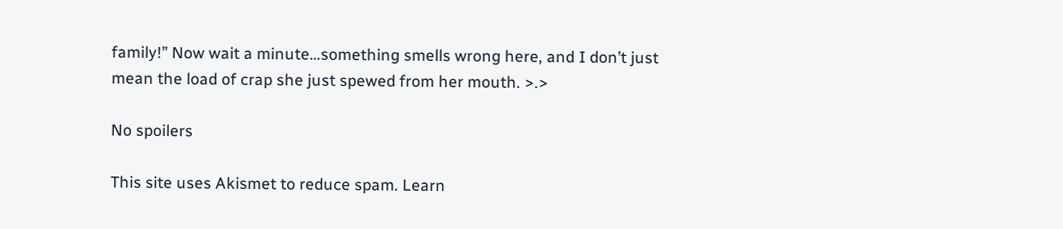family!” Now wait a minute…something smells wrong here, and I don’t just mean the load of crap she just spewed from her mouth. >.>

No spoilers

This site uses Akismet to reduce spam. Learn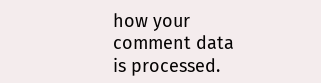how your comment data is processed.